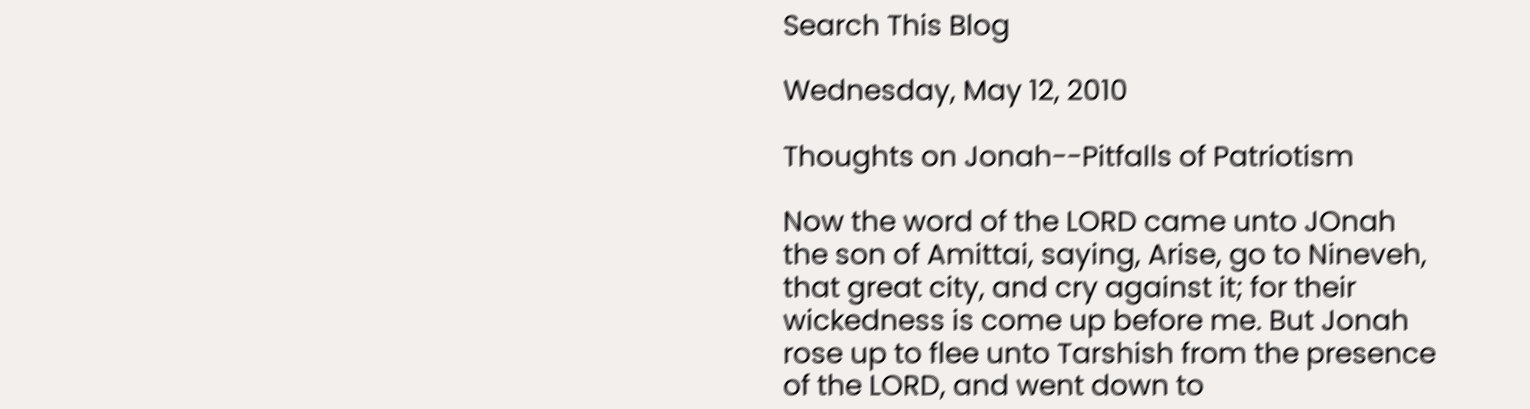Search This Blog

Wednesday, May 12, 2010

Thoughts on Jonah--Pitfalls of Patriotism

Now the word of the LORD came unto JOnah the son of Amittai, saying, Arise, go to Nineveh, that great city, and cry against it; for their wickedness is come up before me. But Jonah rose up to flee unto Tarshish from the presence of the LORD, and went down to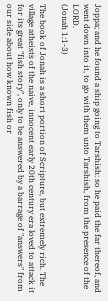Joppa; and he found a ship going to Tarshish: so he paid the far thereof, and went down into it, to go with them unto Tarshish, from the presence of the LORD.
(Jonah 1:1-3)

The book of Jonah is a short portion of Scripture, but extremely rich. The village atheists of the naive, innocent early 20th century era loved to attack it for its great "fish story", only to be answered by a barrage of "answers" from our side about how known fish or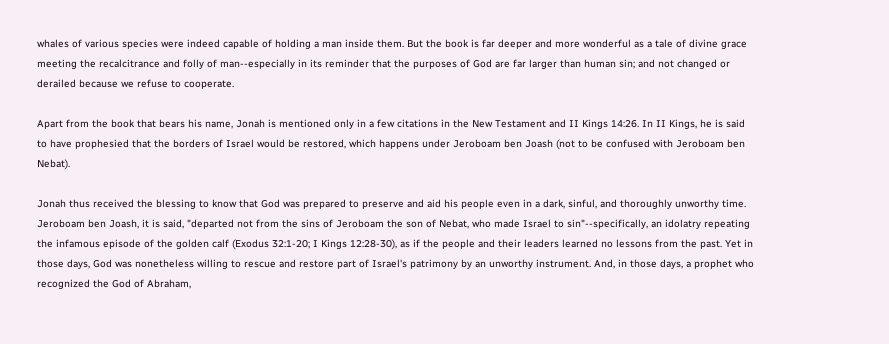whales of various species were indeed capable of holding a man inside them. But the book is far deeper and more wonderful as a tale of divine grace meeting the recalcitrance and folly of man--especially in its reminder that the purposes of God are far larger than human sin; and not changed or derailed because we refuse to cooperate.

Apart from the book that bears his name, Jonah is mentioned only in a few citations in the New Testament and II Kings 14:26. In II Kings, he is said to have prophesied that the borders of Israel would be restored, which happens under Jeroboam ben Joash (not to be confused with Jeroboam ben Nebat).

Jonah thus received the blessing to know that God was prepared to preserve and aid his people even in a dark, sinful, and thoroughly unworthy time. Jeroboam ben Joash, it is said, "departed not from the sins of Jeroboam the son of Nebat, who made Israel to sin"--specifically, an idolatry repeating the infamous episode of the golden calf (Exodus 32:1-20; I Kings 12:28-30), as if the people and their leaders learned no lessons from the past. Yet in those days, God was nonetheless willing to rescue and restore part of Israel's patrimony by an unworthy instrument. And, in those days, a prophet who recognized the God of Abraham,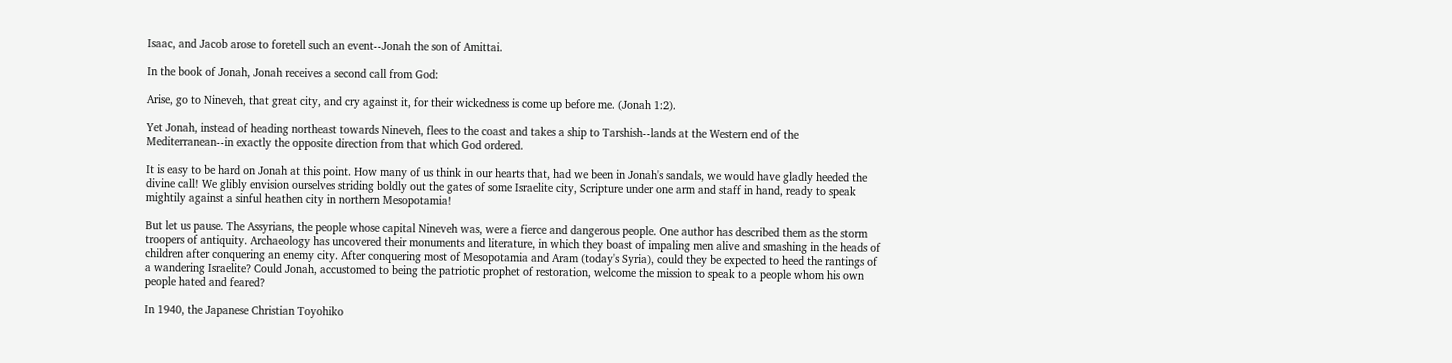Isaac, and Jacob arose to foretell such an event--Jonah the son of Amittai.

In the book of Jonah, Jonah receives a second call from God:

Arise, go to Nineveh, that great city, and cry against it, for their wickedness is come up before me. (Jonah 1:2).

Yet Jonah, instead of heading northeast towards Nineveh, flees to the coast and takes a ship to Tarshish--lands at the Western end of the Mediterranean--in exactly the opposite direction from that which God ordered.

It is easy to be hard on Jonah at this point. How many of us think in our hearts that, had we been in Jonah's sandals, we would have gladly heeded the divine call! We glibly envision ourselves striding boldly out the gates of some Israelite city, Scripture under one arm and staff in hand, ready to speak mightily against a sinful heathen city in northern Mesopotamia!

But let us pause. The Assyrians, the people whose capital Nineveh was, were a fierce and dangerous people. One author has described them as the storm troopers of antiquity. Archaeology has uncovered their monuments and literature, in which they boast of impaling men alive and smashing in the heads of children after conquering an enemy city. After conquering most of Mesopotamia and Aram (today's Syria), could they be expected to heed the rantings of a wandering Israelite? Could Jonah, accustomed to being the patriotic prophet of restoration, welcome the mission to speak to a people whom his own people hated and feared?

In 1940, the Japanese Christian Toyohiko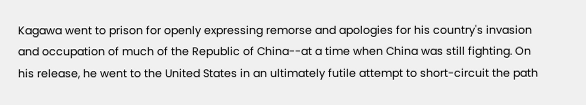Kagawa went to prison for openly expressing remorse and apologies for his country's invasion and occupation of much of the Republic of China--at a time when China was still fighting. On his release, he went to the United States in an ultimately futile attempt to short-circuit the path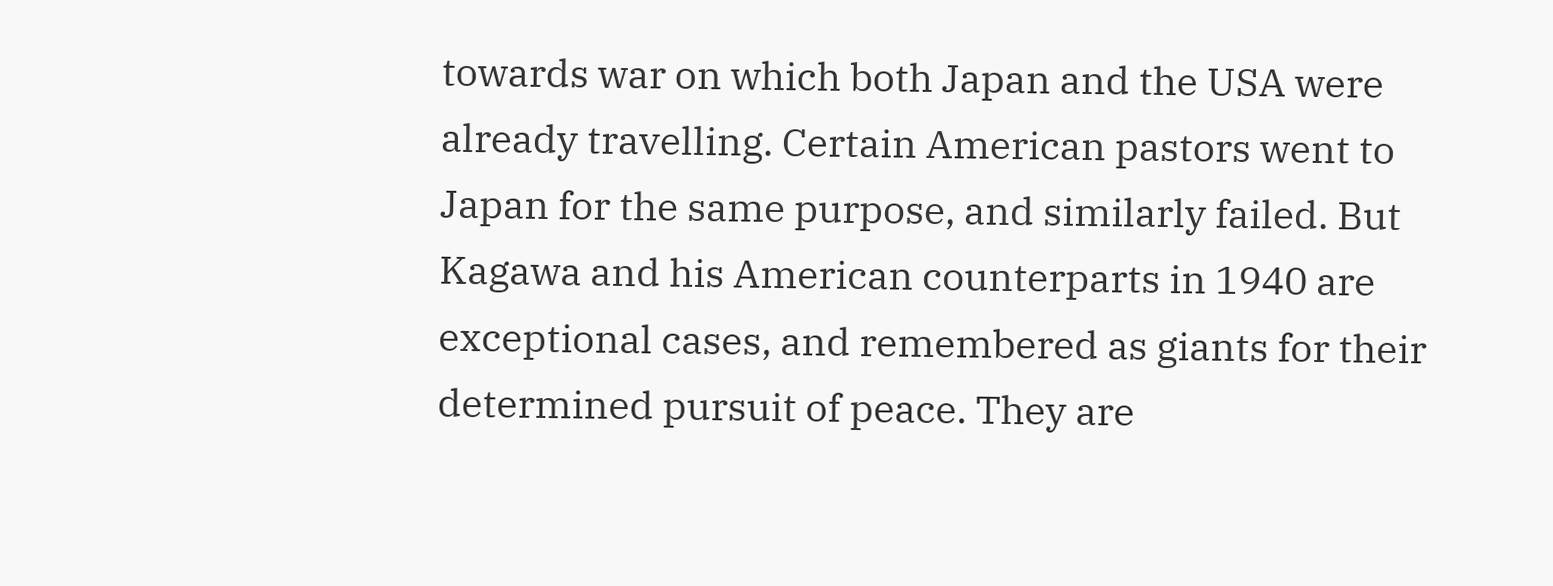towards war on which both Japan and the USA were already travelling. Certain American pastors went to Japan for the same purpose, and similarly failed. But Kagawa and his American counterparts in 1940 are exceptional cases, and remembered as giants for their determined pursuit of peace. They are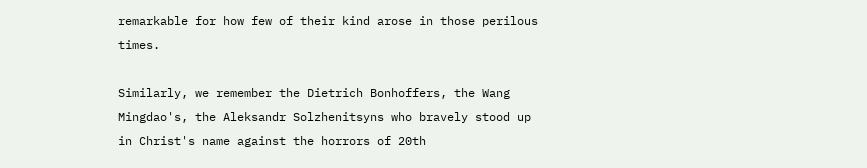remarkable for how few of their kind arose in those perilous times.

Similarly, we remember the Dietrich Bonhoffers, the Wang Mingdao's, the Aleksandr Solzhenitsyns who bravely stood up in Christ's name against the horrors of 20th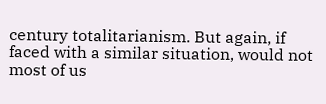century totalitarianism. But again, if faced with a similar situation, would not most of us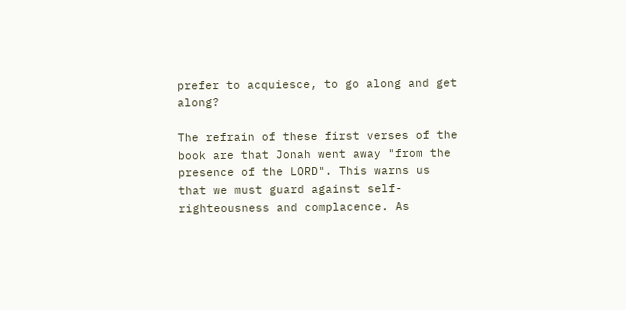prefer to acquiesce, to go along and get along?

The refrain of these first verses of the book are that Jonah went away "from the presence of the LORD". This warns us that we must guard against self-righteousness and complacence. As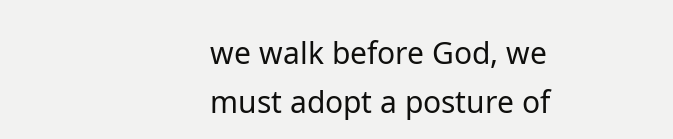we walk before God, we must adopt a posture of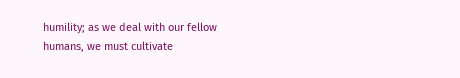humility; as we deal with our fellow humans, we must cultivate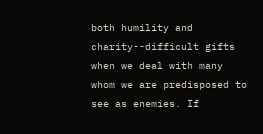both humility and charity--difficult gifts when we deal with many whom we are predisposed to see as enemies. If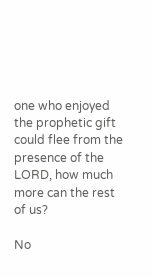one who enjoyed the prophetic gift could flee from the presence of the LORD, how much more can the rest of us?

No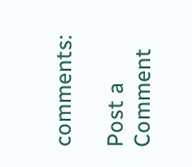comments:

Post a Comment